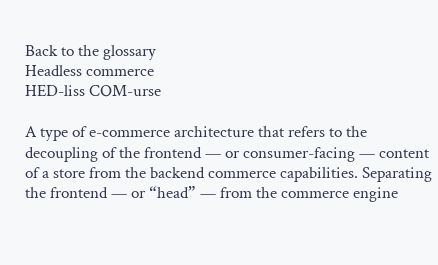Back to the glossary
Headless commerce
HED-liss COM-urse

A type of e-commerce architecture that refers to the decoupling of the frontend — or consumer-facing — content of a store from the backend commerce capabilities. Separating the frontend — or “head” — from the commerce engine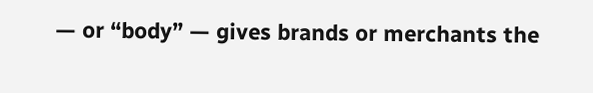— or “body” — gives brands or merchants the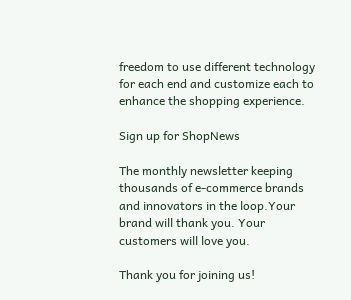freedom to use different technology for each end and customize each to enhance the shopping experience.

Sign up for ShopNews

The monthly newsletter keeping thousands of e-commerce brands and innovators in the loop.Your brand will thank you. Your customers will love you.

Thank you for joining us!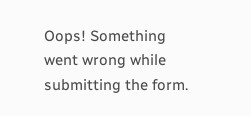Oops! Something went wrong while submitting the form.